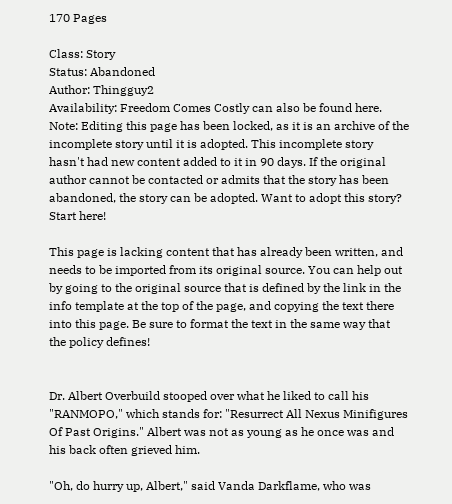170 Pages

Class: Story
Status: Abandoned
Author: Thingguy2
Availability: Freedom Comes Costly can also be found here.
Note: Editing this page has been locked, as it is an archive of the incomplete story until it is adopted. This incomplete story hasn't had new content added to it in 90 days. If the original author cannot be contacted or admits that the story has been abandoned, the story can be adopted. Want to adopt this story? Start here!

This page is lacking content that has already been written, and needs to be imported from its original source. You can help out by going to the original source that is defined by the link in the info template at the top of the page, and copying the text there into this page. Be sure to format the text in the same way that the policy defines!


Dr. Albert Overbuild stooped over what he liked to call his "RANMOPO," which stands for: "Resurrect All Nexus Minifigures Of Past Origins." Albert was not as young as he once was and his back often grieved him.

"Oh, do hurry up, Albert," said Vanda Darkflame, who was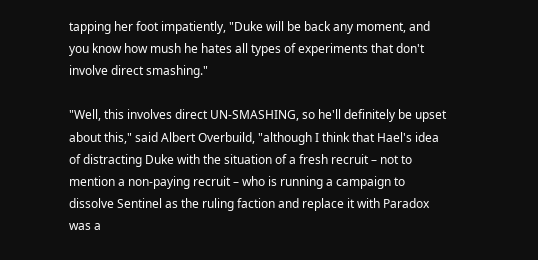tapping her foot impatiently, "Duke will be back any moment, and you know how mush he hates all types of experiments that don't involve direct smashing."

"Well, this involves direct UN-SMASHING, so he'll definitely be upset about this," said Albert Overbuild, "although I think that Hael's idea of distracting Duke with the situation of a fresh recruit – not to mention a non-paying recruit – who is running a campaign to dissolve Sentinel as the ruling faction and replace it with Paradox was a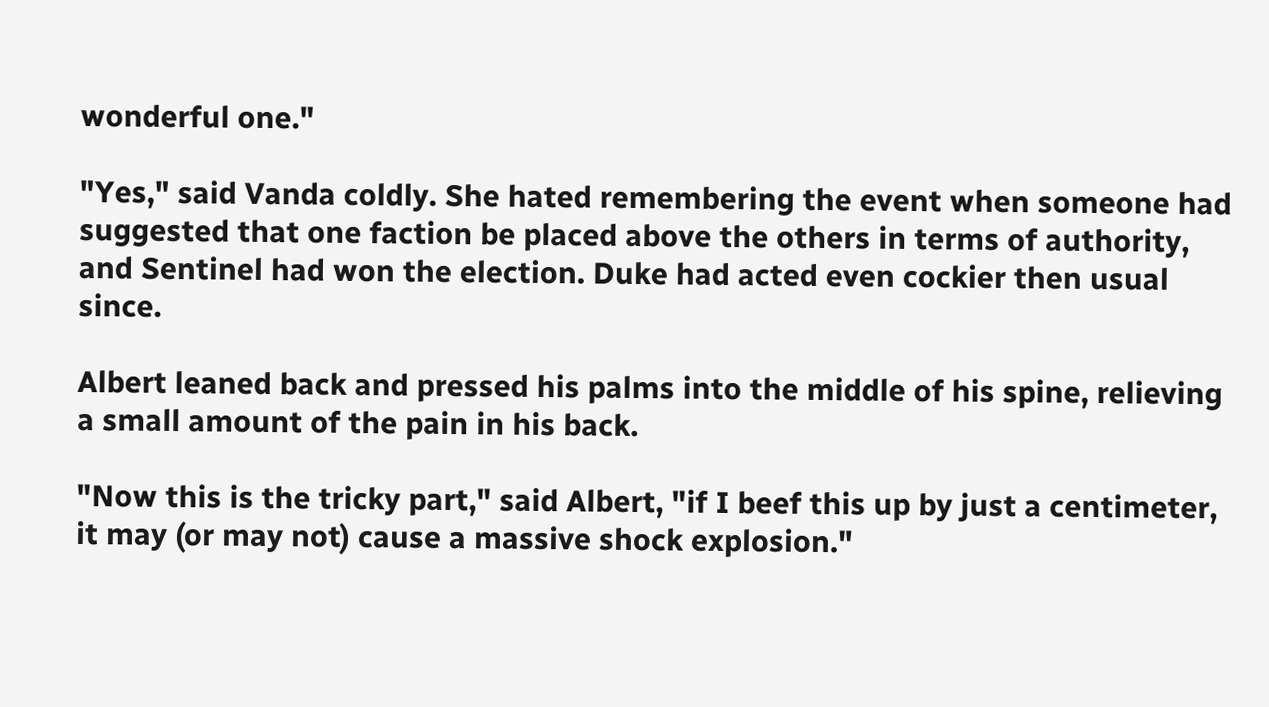wonderful one."

"Yes," said Vanda coldly. She hated remembering the event when someone had suggested that one faction be placed above the others in terms of authority, and Sentinel had won the election. Duke had acted even cockier then usual since.

Albert leaned back and pressed his palms into the middle of his spine, relieving a small amount of the pain in his back.

"Now this is the tricky part," said Albert, "if I beef this up by just a centimeter, it may (or may not) cause a massive shock explosion."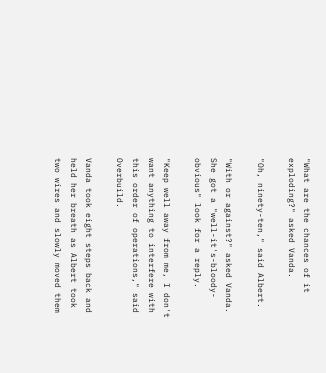"What are the chances of it exploding?" asked Vanda.

"Oh, ninety-ten," said Albert.

"With or against?" asked Vanda. She got a "well-it's-bloody-obvious" look for a reply.

"Keep well away from me, I don't want anything to interfere with this order of operations," said Overbuild.

Vanda took eight steps back and held her breath as Albert took two wires and slowly moved them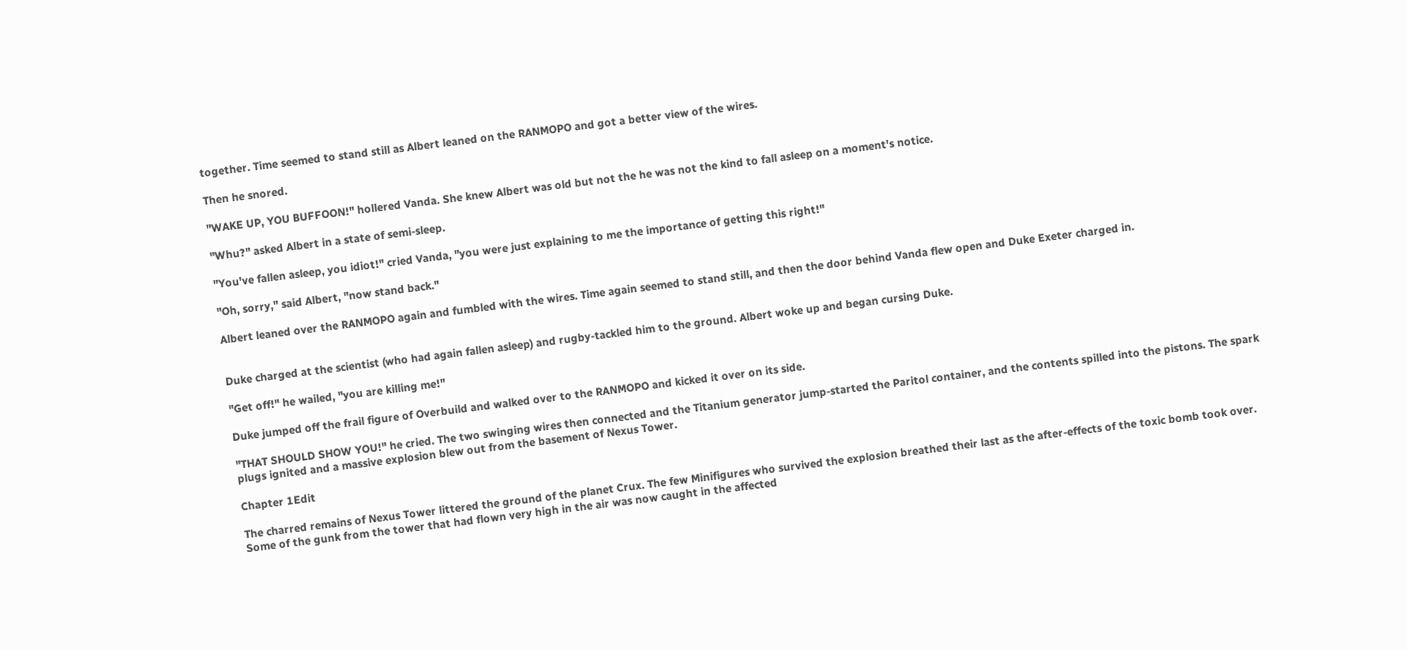together. Time seemed to stand still as Albert leaned on the RANMOPO and got a better view of the wires.

Then he snored.

"WAKE UP, YOU BUFFOON!" hollered Vanda. She knew Albert was old but not the he was not the kind to fall asleep on a moment's notice.

"Whu?" asked Albert in a state of semi-sleep.

"You've fallen asleep, you idiot!" cried Vanda, "you were just explaining to me the importance of getting this right!"

"Oh, sorry," said Albert, "now stand back."

Albert leaned over the RANMOPO again and fumbled with the wires. Time again seemed to stand still, and then the door behind Vanda flew open and Duke Exeter charged in.


Duke charged at the scientist (who had again fallen asleep) and rugby-tackled him to the ground. Albert woke up and began cursing Duke.

"Get off!" he wailed, "you are killing me!"

Duke jumped off the frail figure of Overbuild and walked over to the RANMOPO and kicked it over on its side.

"THAT SHOULD SHOW YOU!" he cried. The two swinging wires then connected and the Titanium generator jump-started the Paritol container, and the contents spilled into the pistons. The spark plugs ignited and a massive explosion blew out from the basement of Nexus Tower.

Chapter 1Edit

The charred remains of Nexus Tower littered the ground of the planet Crux. The few Minifigures who survived the explosion breathed their last as the after-effects of the toxic bomb took over. Some of the gunk from the tower that had flown very high in the air was now caught in the affected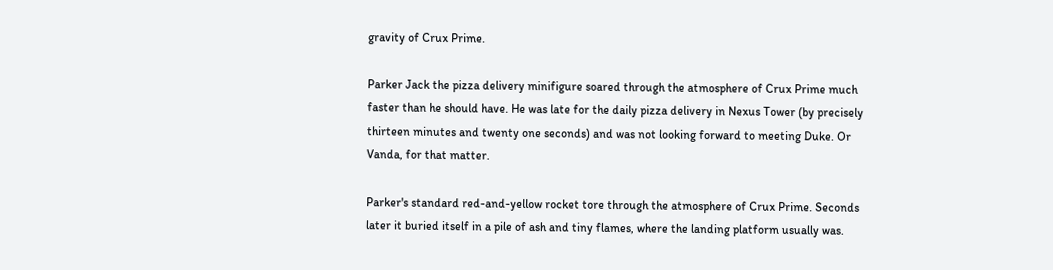gravity of Crux Prime.

Parker Jack the pizza delivery minifigure soared through the atmosphere of Crux Prime much faster than he should have. He was late for the daily pizza delivery in Nexus Tower (by precisely thirteen minutes and twenty one seconds) and was not looking forward to meeting Duke. Or Vanda, for that matter.

Parker's standard red-and-yellow rocket tore through the atmosphere of Crux Prime. Seconds later it buried itself in a pile of ash and tiny flames, where the landing platform usually was.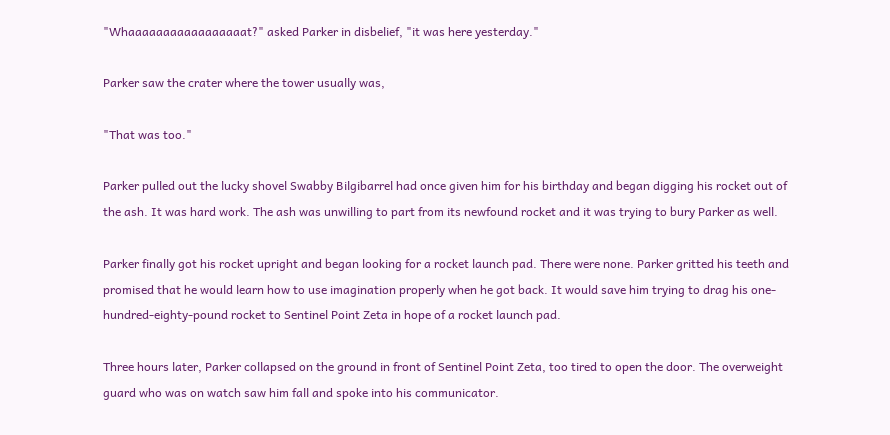"Whaaaaaaaaaaaaaaaaat?" asked Parker in disbelief, "it was here yesterday."

Parker saw the crater where the tower usually was,

"That was too."

Parker pulled out the lucky shovel Swabby Bilgibarrel had once given him for his birthday and began digging his rocket out of the ash. It was hard work. The ash was unwilling to part from its newfound rocket and it was trying to bury Parker as well.

Parker finally got his rocket upright and began looking for a rocket launch pad. There were none. Parker gritted his teeth and promised that he would learn how to use imagination properly when he got back. It would save him trying to drag his one-hundred-eighty-pound rocket to Sentinel Point Zeta in hope of a rocket launch pad.

Three hours later, Parker collapsed on the ground in front of Sentinel Point Zeta, too tired to open the door. The overweight guard who was on watch saw him fall and spoke into his communicator.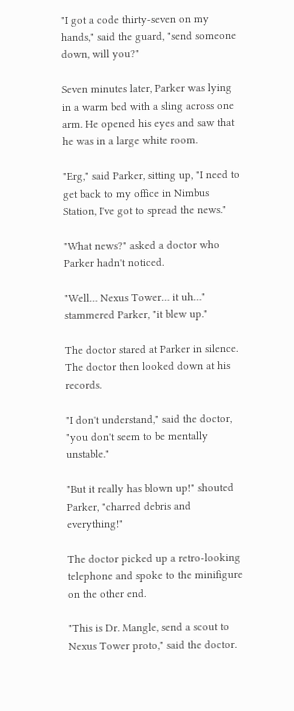"I got a code thirty-seven on my hands," said the guard, "send someone down, will you?"

Seven minutes later, Parker was lying in a warm bed with a sling across one arm. He opened his eyes and saw that he was in a large white room.

"Erg," said Parker, sitting up, "I need to get back to my office in Nimbus Station, I've got to spread the news."

"What news?" asked a doctor who Parker hadn't noticed.

"Well… Nexus Tower… it uh…" stammered Parker, "it blew up."

The doctor stared at Parker in silence. The doctor then looked down at his records.

"I don't understand," said the doctor, "you don't seem to be mentally unstable."

"But it really has blown up!" shouted Parker, "charred debris and everything!"

The doctor picked up a retro-looking telephone and spoke to the minifigure on the other end.

"This is Dr. Mangle, send a scout to Nexus Tower proto," said the doctor.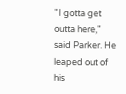"I gotta get outta here," said Parker. He leaped out of his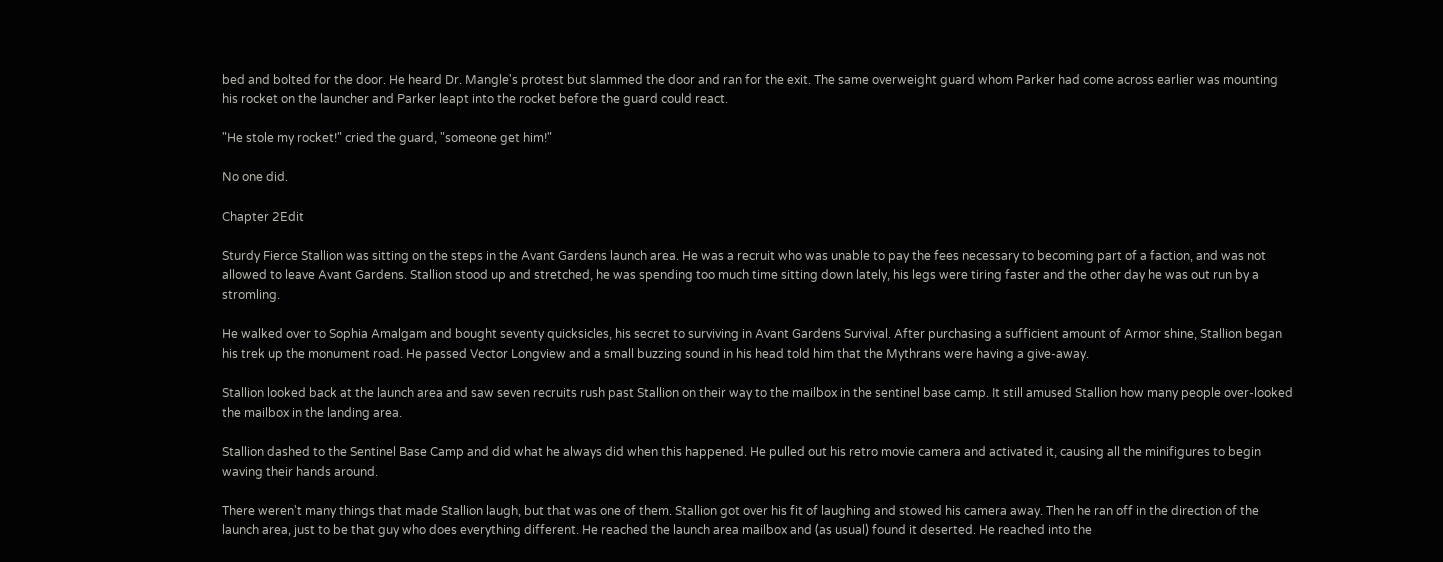bed and bolted for the door. He heard Dr. Mangle's protest but slammed the door and ran for the exit. The same overweight guard whom Parker had come across earlier was mounting his rocket on the launcher and Parker leapt into the rocket before the guard could react.

"He stole my rocket!" cried the guard, "someone get him!"

No one did.

Chapter 2Edit

Sturdy Fierce Stallion was sitting on the steps in the Avant Gardens launch area. He was a recruit who was unable to pay the fees necessary to becoming part of a faction, and was not allowed to leave Avant Gardens. Stallion stood up and stretched, he was spending too much time sitting down lately, his legs were tiring faster and the other day he was out run by a stromling.

He walked over to Sophia Amalgam and bought seventy quicksicles, his secret to surviving in Avant Gardens Survival. After purchasing a sufficient amount of Armor shine, Stallion began his trek up the monument road. He passed Vector Longview and a small buzzing sound in his head told him that the Mythrans were having a give-away.

Stallion looked back at the launch area and saw seven recruits rush past Stallion on their way to the mailbox in the sentinel base camp. It still amused Stallion how many people over-looked the mailbox in the landing area.

Stallion dashed to the Sentinel Base Camp and did what he always did when this happened. He pulled out his retro movie camera and activated it, causing all the minifigures to begin waving their hands around.

There weren't many things that made Stallion laugh, but that was one of them. Stallion got over his fit of laughing and stowed his camera away. Then he ran off in the direction of the launch area, just to be that guy who does everything different. He reached the launch area mailbox and (as usual) found it deserted. He reached into the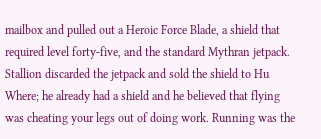mailbox and pulled out a Heroic Force Blade, a shield that required level forty-five, and the standard Mythran jetpack. Stallion discarded the jetpack and sold the shield to Hu Where; he already had a shield and he believed that flying was cheating your legs out of doing work. Running was the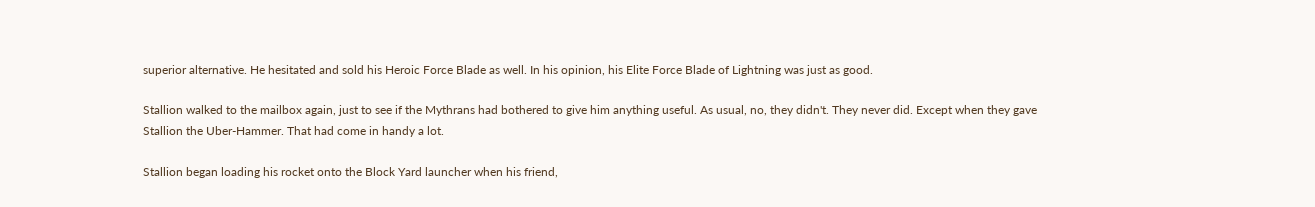superior alternative. He hesitated and sold his Heroic Force Blade as well. In his opinion, his Elite Force Blade of Lightning was just as good.

Stallion walked to the mailbox again, just to see if the Mythrans had bothered to give him anything useful. As usual, no, they didn't. They never did. Except when they gave Stallion the Uber-Hammer. That had come in handy a lot.

Stallion began loading his rocket onto the Block Yard launcher when his friend,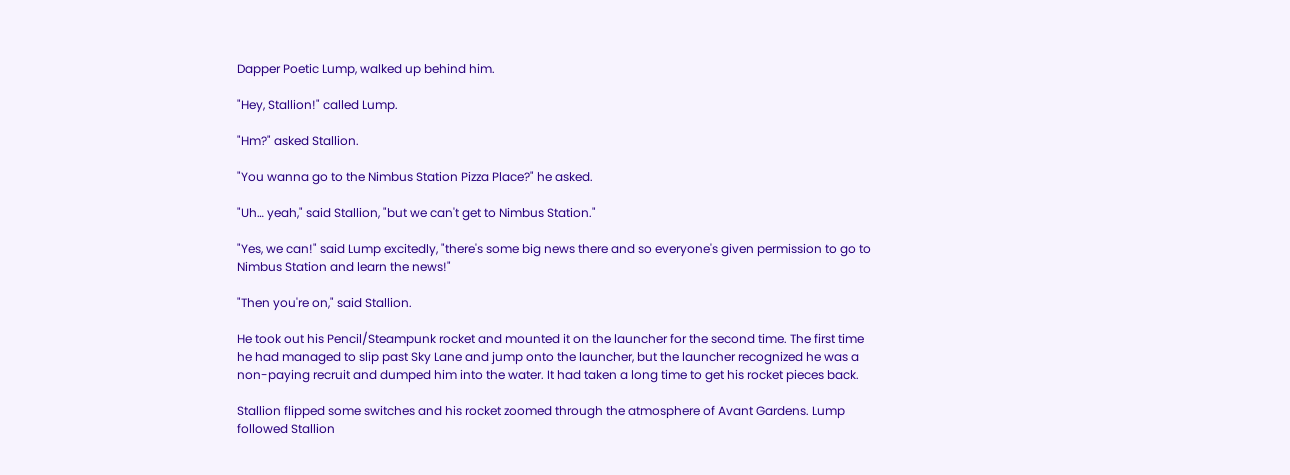Dapper Poetic Lump, walked up behind him.

"Hey, Stallion!" called Lump.

"Hm?" asked Stallion.

"You wanna go to the Nimbus Station Pizza Place?" he asked.

"Uh… yeah," said Stallion, "but we can't get to Nimbus Station."

"Yes, we can!" said Lump excitedly, "there's some big news there and so everyone's given permission to go to Nimbus Station and learn the news!"

"Then you're on," said Stallion.

He took out his Pencil/Steampunk rocket and mounted it on the launcher for the second time. The first time he had managed to slip past Sky Lane and jump onto the launcher, but the launcher recognized he was a non-paying recruit and dumped him into the water. It had taken a long time to get his rocket pieces back.

Stallion flipped some switches and his rocket zoomed through the atmosphere of Avant Gardens. Lump followed Stallion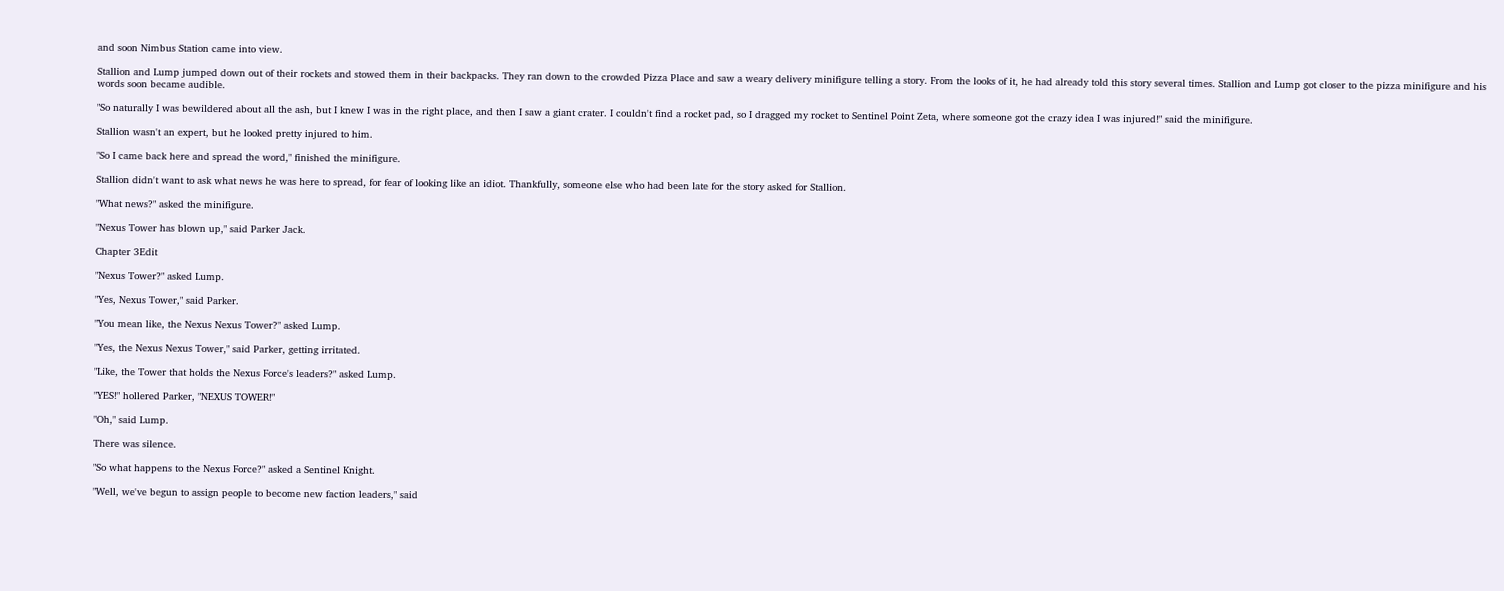and soon Nimbus Station came into view.

Stallion and Lump jumped down out of their rockets and stowed them in their backpacks. They ran down to the crowded Pizza Place and saw a weary delivery minifigure telling a story. From the looks of it, he had already told this story several times. Stallion and Lump got closer to the pizza minifigure and his words soon became audible.

"So naturally I was bewildered about all the ash, but I knew I was in the right place, and then I saw a giant crater. I couldn't find a rocket pad, so I dragged my rocket to Sentinel Point Zeta, where someone got the crazy idea I was injured!" said the minifigure.

Stallion wasn't an expert, but he looked pretty injured to him.

"So I came back here and spread the word," finished the minifigure.

Stallion didn't want to ask what news he was here to spread, for fear of looking like an idiot. Thankfully, someone else who had been late for the story asked for Stallion.

"What news?" asked the minifigure.

"Nexus Tower has blown up," said Parker Jack.

Chapter 3Edit

"Nexus Tower?" asked Lump.

"Yes, Nexus Tower," said Parker.

"You mean like, the Nexus Nexus Tower?" asked Lump.

"Yes, the Nexus Nexus Tower," said Parker, getting irritated.

"Like, the Tower that holds the Nexus Force's leaders?" asked Lump.

"YES!" hollered Parker, "NEXUS TOWER!"

"Oh," said Lump.

There was silence.

"So what happens to the Nexus Force?" asked a Sentinel Knight.

"Well, we've begun to assign people to become new faction leaders," said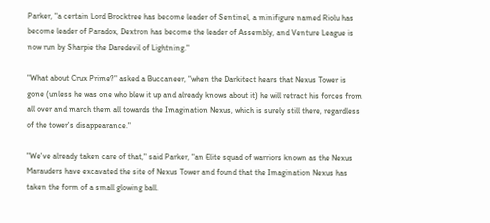Parker, "a certain Lord Brocktree has become leader of Sentinel, a minifigure named Riolu has become leader of Paradox, Dextron has become the leader of Assembly, and Venture League is now run by Sharpie the Daredevil of Lightning."

"What about Crux Prime?" asked a Buccaneer, "when the Darkitect hears that Nexus Tower is gone (unless he was one who blew it up and already knows about it) he will retract his forces from all over and march them all towards the Imagination Nexus, which is surely still there, regardless of the tower's disappearance."

"We've already taken care of that," said Parker, "an Elite squad of warriors known as the Nexus Marauders have excavated the site of Nexus Tower and found that the Imagination Nexus has taken the form of a small glowing ball.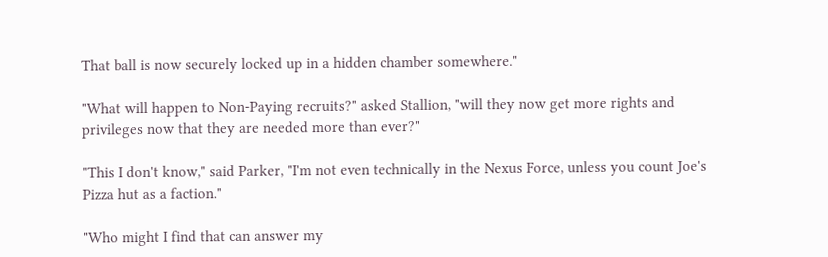That ball is now securely locked up in a hidden chamber somewhere."

"What will happen to Non-Paying recruits?" asked Stallion, "will they now get more rights and privileges now that they are needed more than ever?"

"This I don't know," said Parker, "I'm not even technically in the Nexus Force, unless you count Joe's Pizza hut as a faction."

"Who might I find that can answer my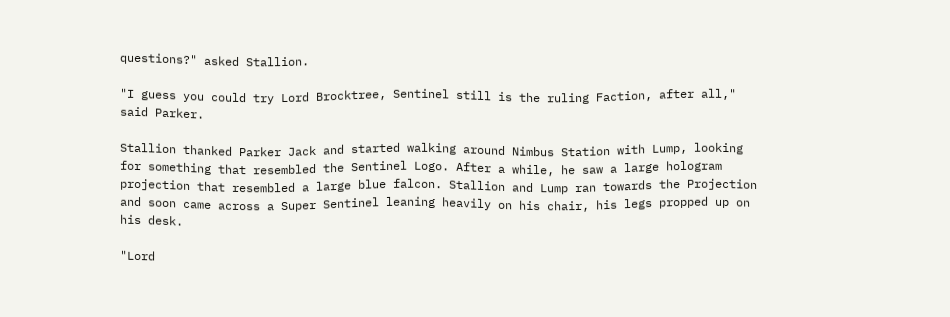questions?" asked Stallion.

"I guess you could try Lord Brocktree, Sentinel still is the ruling Faction, after all," said Parker.

Stallion thanked Parker Jack and started walking around Nimbus Station with Lump, looking for something that resembled the Sentinel Logo. After a while, he saw a large hologram projection that resembled a large blue falcon. Stallion and Lump ran towards the Projection and soon came across a Super Sentinel leaning heavily on his chair, his legs propped up on his desk.

"Lord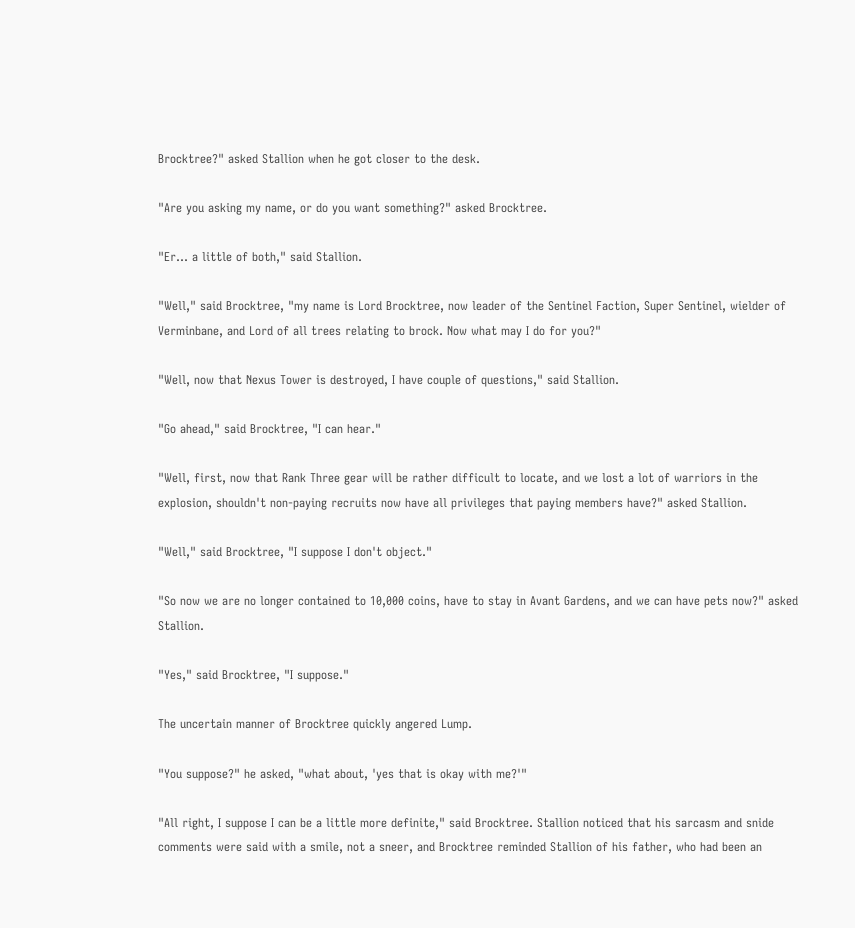Brocktree?" asked Stallion when he got closer to the desk.

"Are you asking my name, or do you want something?" asked Brocktree.

"Er… a little of both," said Stallion.

"Well," said Brocktree, "my name is Lord Brocktree, now leader of the Sentinel Faction, Super Sentinel, wielder of Verminbane, and Lord of all trees relating to brock. Now what may I do for you?"

"Well, now that Nexus Tower is destroyed, I have couple of questions," said Stallion.

"Go ahead," said Brocktree, "I can hear."

"Well, first, now that Rank Three gear will be rather difficult to locate, and we lost a lot of warriors in the explosion, shouldn't non-paying recruits now have all privileges that paying members have?" asked Stallion.

"Well," said Brocktree, "I suppose I don't object."

"So now we are no longer contained to 10,000 coins, have to stay in Avant Gardens, and we can have pets now?" asked Stallion.

"Yes," said Brocktree, "I suppose."

The uncertain manner of Brocktree quickly angered Lump.

"You suppose?" he asked, "what about, 'yes that is okay with me?'"

"All right, I suppose I can be a little more definite," said Brocktree. Stallion noticed that his sarcasm and snide comments were said with a smile, not a sneer, and Brocktree reminded Stallion of his father, who had been an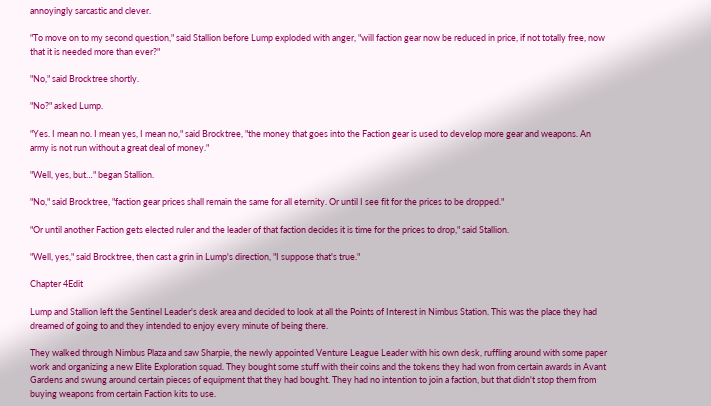annoyingly sarcastic and clever.

"To move on to my second question," said Stallion before Lump exploded with anger, "will faction gear now be reduced in price, if not totally free, now that it is needed more than ever?"

"No," said Brocktree shortly.

"No?" asked Lump.

"Yes. I mean no. I mean yes, I mean no," said Brocktree, "the money that goes into the Faction gear is used to develop more gear and weapons. An army is not run without a great deal of money."

"Well, yes, but…" began Stallion.

"No," said Brocktree, "faction gear prices shall remain the same for all eternity. Or until I see fit for the prices to be dropped."

"Or until another Faction gets elected ruler and the leader of that faction decides it is time for the prices to drop," said Stallion.

"Well, yes," said Brocktree, then cast a grin in Lump's direction, "I suppose that's true."

Chapter 4Edit

Lump and Stallion left the Sentinel Leader's desk area and decided to look at all the Points of Interest in Nimbus Station. This was the place they had dreamed of going to and they intended to enjoy every minute of being there.

They walked through Nimbus Plaza and saw Sharpie, the newly appointed Venture League Leader with his own desk, ruffling around with some paper work and organizing a new Elite Exploration squad. They bought some stuff with their coins and the tokens they had won from certain awards in Avant Gardens and swung around certain pieces of equipment that they had bought. They had no intention to join a faction, but that didn't stop them from buying weapons from certain Faction kits to use.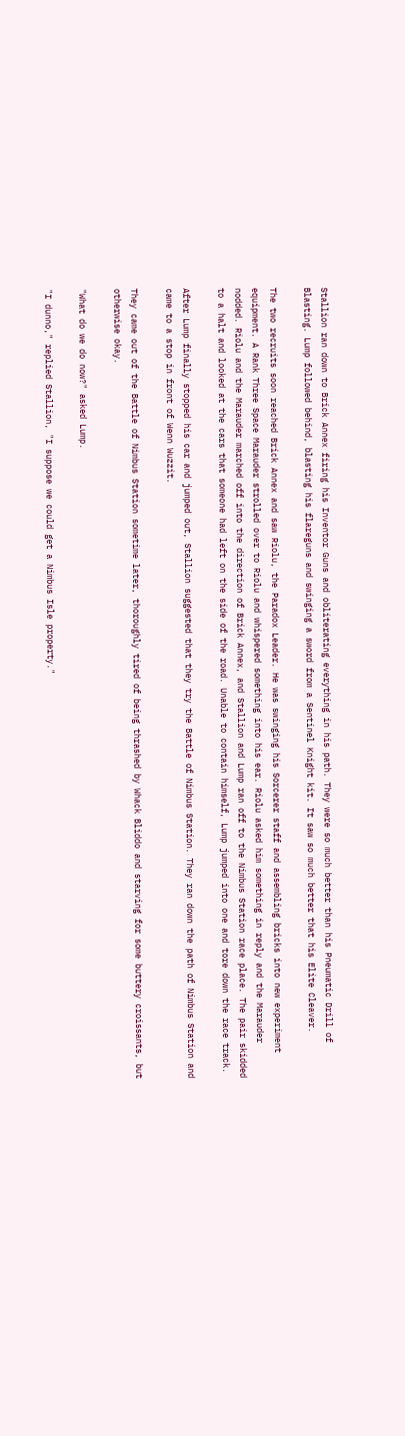Stallion ran down to Brick Annex firing his Inventor Guns and obliterating everything in his path. They were so much better than his Pneumatic Drill of Blasting. Lump followed behind, blasting his flareguns and swinging a sword from a Sentinel Knight kit. It saw so much better that his Elite Cleaver.

The two recruits soon reached Brick Annex and saw Riolu, the Paradox Leader. He was swinging his Sorcerer staff and assembling bricks into new experiment equipment. A Rank Three Space Marauder strolled over to Riolu and whispered something into his ear. Riolu asked him something in reply and the Marauder nodded. Riolu and the Marauder marched off into the direction of Brick Annex, and Stallion and Lump ran off to the Nimbus Station race place. The pair skidded to a halt and looked at the cars that someone had left on the side of the road. Unable to contain himself, Lump jumped into one and tore down the race track.

After Lump finally stopped his car and jumped out, Stallion suggested that they try the Battle of Nimbus Station. They ran down the path of Nimbus Station and came to a stop in front of Wenn Wuzzit.

They came out of the Battle of Nimbus Station sometime later, thoroughly tired of being thrashed by Whack Bliddo and starving for some buttery croissants, but otherwise okay.

"What do we do now?" asked Lump.

"I dunno," replied Stallion, "I suppose we could get a Nimbus Isle property."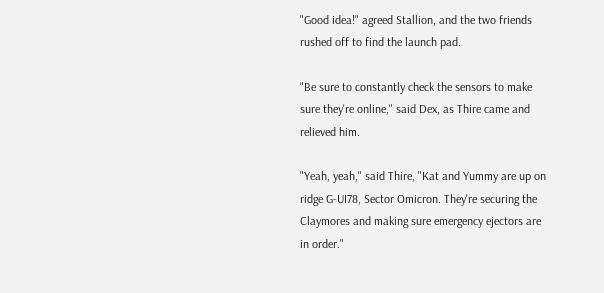"Good idea!" agreed Stallion, and the two friends rushed off to find the launch pad.

"Be sure to constantly check the sensors to make sure they're online," said Dex, as Thire came and relieved him.

"Yeah, yeah," said Thire, "Kat and Yummy are up on ridge G-UI78, Sector Omicron. They're securing the Claymores and making sure emergency ejectors are in order."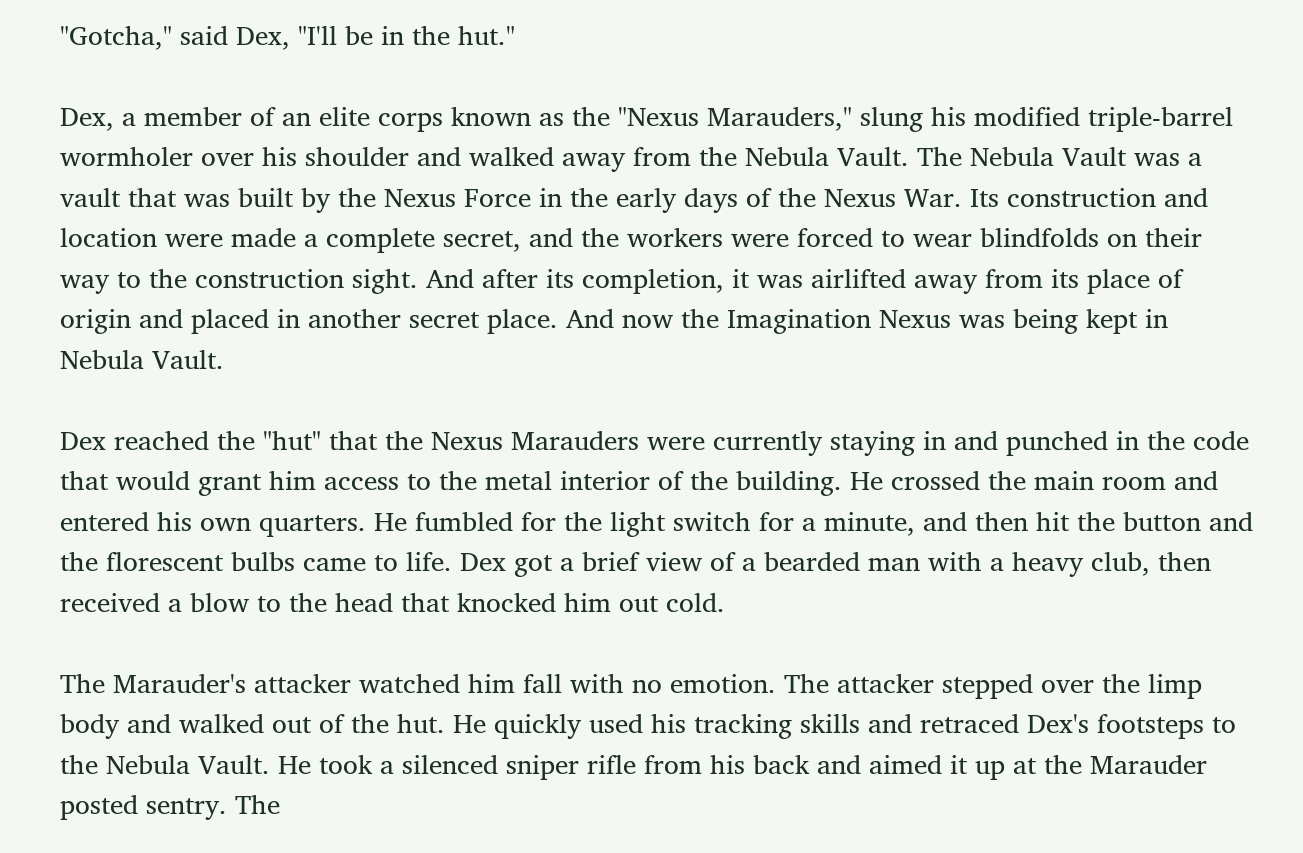"Gotcha," said Dex, "I'll be in the hut."

Dex, a member of an elite corps known as the "Nexus Marauders," slung his modified triple-barrel wormholer over his shoulder and walked away from the Nebula Vault. The Nebula Vault was a vault that was built by the Nexus Force in the early days of the Nexus War. Its construction and location were made a complete secret, and the workers were forced to wear blindfolds on their way to the construction sight. And after its completion, it was airlifted away from its place of origin and placed in another secret place. And now the Imagination Nexus was being kept in Nebula Vault.

Dex reached the "hut" that the Nexus Marauders were currently staying in and punched in the code that would grant him access to the metal interior of the building. He crossed the main room and entered his own quarters. He fumbled for the light switch for a minute, and then hit the button and the florescent bulbs came to life. Dex got a brief view of a bearded man with a heavy club, then received a blow to the head that knocked him out cold.

The Marauder's attacker watched him fall with no emotion. The attacker stepped over the limp body and walked out of the hut. He quickly used his tracking skills and retraced Dex's footsteps to the Nebula Vault. He took a silenced sniper rifle from his back and aimed it up at the Marauder posted sentry. The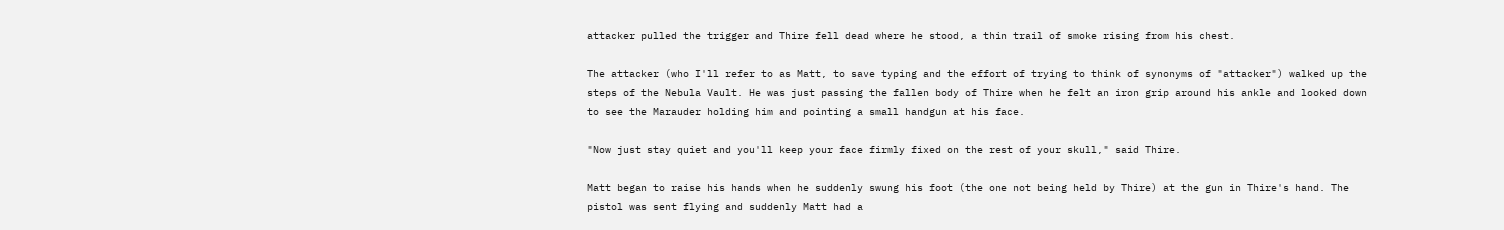attacker pulled the trigger and Thire fell dead where he stood, a thin trail of smoke rising from his chest.

The attacker (who I'll refer to as Matt, to save typing and the effort of trying to think of synonyms of "attacker") walked up the steps of the Nebula Vault. He was just passing the fallen body of Thire when he felt an iron grip around his ankle and looked down to see the Marauder holding him and pointing a small handgun at his face.

"Now just stay quiet and you'll keep your face firmly fixed on the rest of your skull," said Thire.

Matt began to raise his hands when he suddenly swung his foot (the one not being held by Thire) at the gun in Thire's hand. The pistol was sent flying and suddenly Matt had a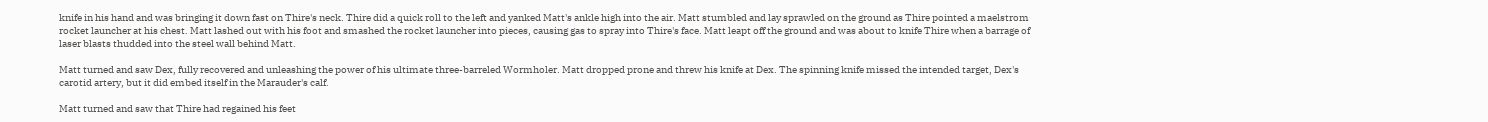knife in his hand and was bringing it down fast on Thire's neck. Thire did a quick roll to the left and yanked Matt's ankle high into the air. Matt stumbled and lay sprawled on the ground as Thire pointed a maelstrom rocket launcher at his chest. Matt lashed out with his foot and smashed the rocket launcher into pieces, causing gas to spray into Thire's face. Matt leapt off the ground and was about to knife Thire when a barrage of laser blasts thudded into the steel wall behind Matt.

Matt turned and saw Dex, fully recovered and unleashing the power of his ultimate three-barreled Wormholer. Matt dropped prone and threw his knife at Dex. The spinning knife missed the intended target, Dex's carotid artery, but it did embed itself in the Marauder's calf.

Matt turned and saw that Thire had regained his feet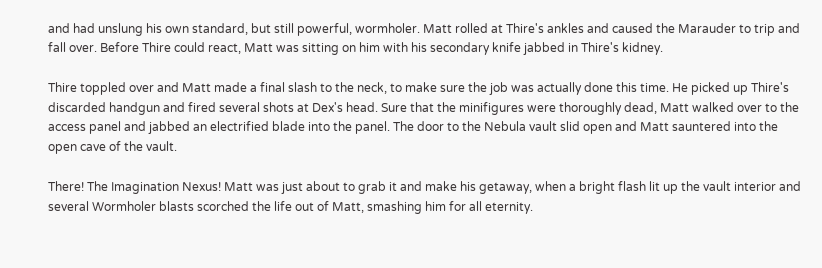and had unslung his own standard, but still powerful, wormholer. Matt rolled at Thire's ankles and caused the Marauder to trip and fall over. Before Thire could react, Matt was sitting on him with his secondary knife jabbed in Thire's kidney.

Thire toppled over and Matt made a final slash to the neck, to make sure the job was actually done this time. He picked up Thire's discarded handgun and fired several shots at Dex's head. Sure that the minifigures were thoroughly dead, Matt walked over to the access panel and jabbed an electrified blade into the panel. The door to the Nebula vault slid open and Matt sauntered into the open cave of the vault.

There! The Imagination Nexus! Matt was just about to grab it and make his getaway, when a bright flash lit up the vault interior and several Wormholer blasts scorched the life out of Matt, smashing him for all eternity.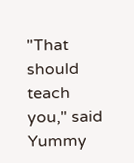"That should teach you," said Yummy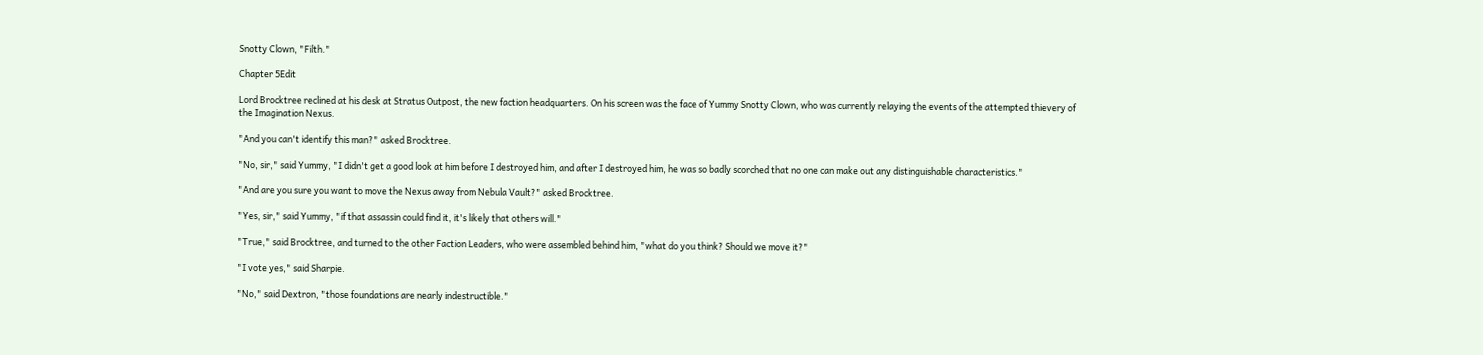Snotty Clown, "Filth."

Chapter 5Edit

Lord Brocktree reclined at his desk at Stratus Outpost, the new faction headquarters. On his screen was the face of Yummy Snotty Clown, who was currently relaying the events of the attempted thievery of the Imagination Nexus.

"And you can't identify this man?" asked Brocktree.

"No, sir," said Yummy, "I didn't get a good look at him before I destroyed him, and after I destroyed him, he was so badly scorched that no one can make out any distinguishable characteristics."

"And are you sure you want to move the Nexus away from Nebula Vault?" asked Brocktree.

"Yes, sir," said Yummy, "if that assassin could find it, it's likely that others will."

"True," said Brocktree, and turned to the other Faction Leaders, who were assembled behind him, "what do you think? Should we move it?"

"I vote yes," said Sharpie.

"No," said Dextron, "those foundations are nearly indestructible."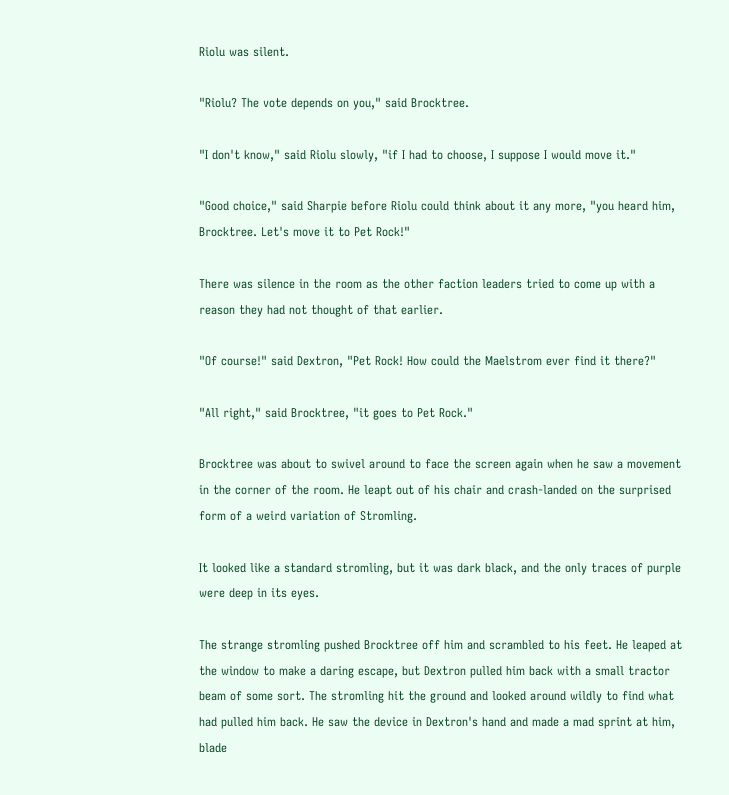Riolu was silent.

"Riolu? The vote depends on you," said Brocktree.

"I don't know," said Riolu slowly, "if I had to choose, I suppose I would move it."

"Good choice," said Sharpie before Riolu could think about it any more, "you heard him, Brocktree. Let's move it to Pet Rock!"

There was silence in the room as the other faction leaders tried to come up with a reason they had not thought of that earlier.

"Of course!" said Dextron, "Pet Rock! How could the Maelstrom ever find it there?"

"All right," said Brocktree, "it goes to Pet Rock."

Brocktree was about to swivel around to face the screen again when he saw a movement in the corner of the room. He leapt out of his chair and crash-landed on the surprised form of a weird variation of Stromling.

It looked like a standard stromling, but it was dark black, and the only traces of purple were deep in its eyes.

The strange stromling pushed Brocktree off him and scrambled to his feet. He leaped at the window to make a daring escape, but Dextron pulled him back with a small tractor beam of some sort. The stromling hit the ground and looked around wildly to find what had pulled him back. He saw the device in Dextron's hand and made a mad sprint at him, blade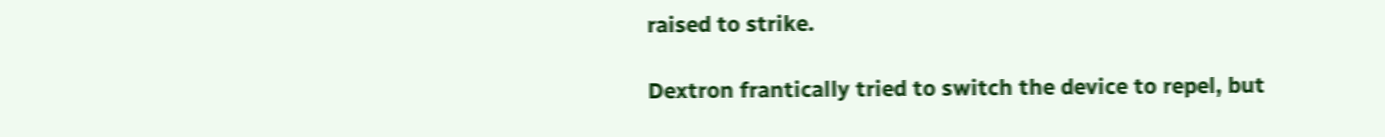raised to strike.

Dextron frantically tried to switch the device to repel, but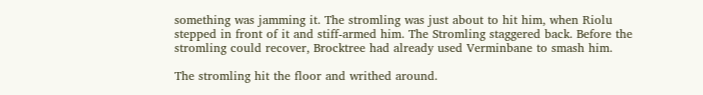something was jamming it. The stromling was just about to hit him, when Riolu stepped in front of it and stiff-armed him. The Stromling staggered back. Before the stromling could recover, Brocktree had already used Verminbane to smash him.

The stromling hit the floor and writhed around.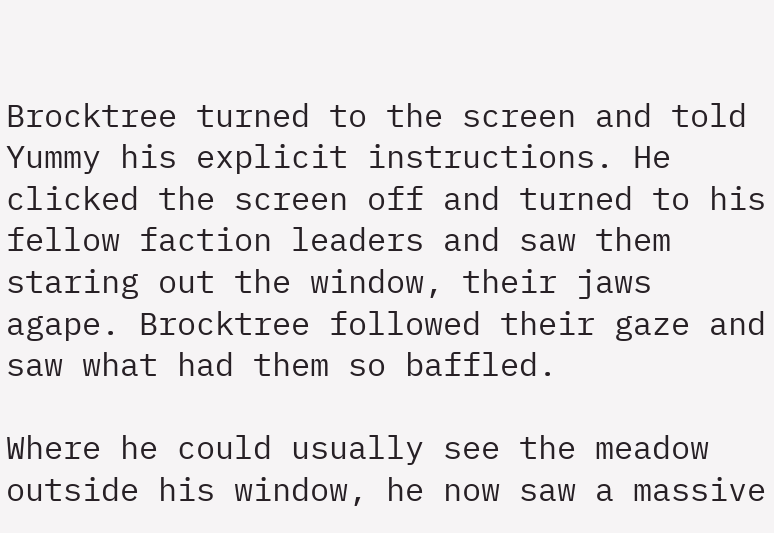Brocktree turned to the screen and told Yummy his explicit instructions. He clicked the screen off and turned to his fellow faction leaders and saw them staring out the window, their jaws agape. Brocktree followed their gaze and saw what had them so baffled.

Where he could usually see the meadow outside his window, he now saw a massive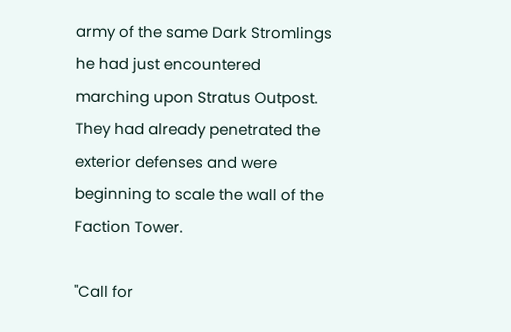army of the same Dark Stromlings he had just encountered marching upon Stratus Outpost. They had already penetrated the exterior defenses and were beginning to scale the wall of the Faction Tower.

"Call for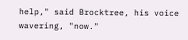help," said Brocktree, his voice wavering, "now."